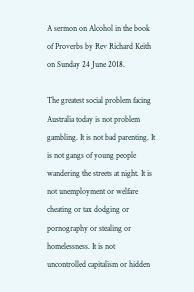A sermon on Alcohol in the book of Proverbs by Rev Richard Keith on Sunday 24 June 2018.

The greatest social problem facing Australia today is not problem gambling. It is not bad parenting. It is not gangs of young people wandering the streets at night. It is not unemployment or welfare cheating or tax dodging or pornography or stealing or homelessness. It is not uncontrolled capitalism or hidden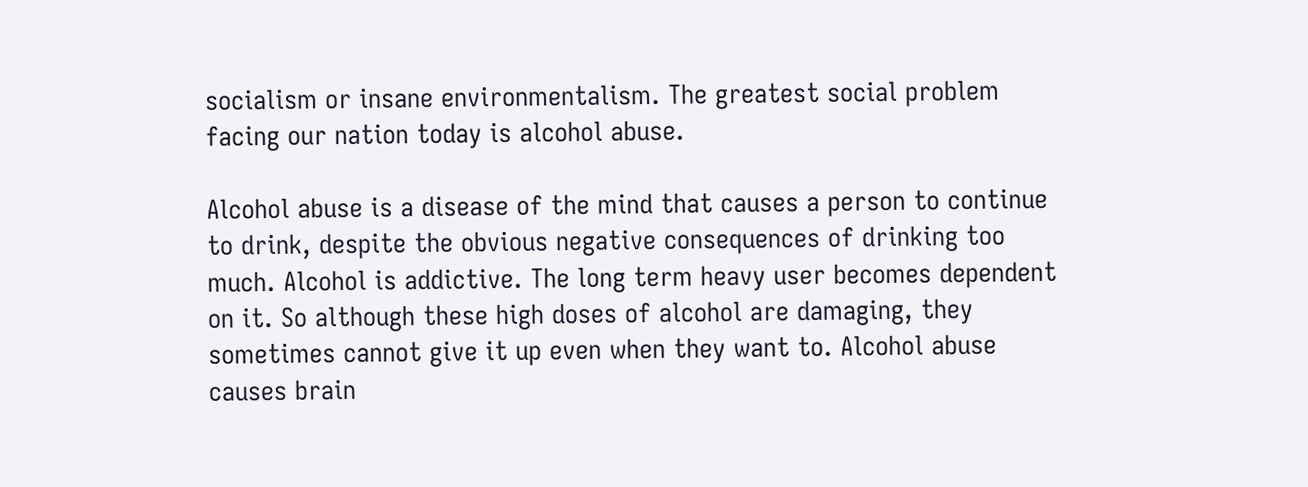socialism or insane environmentalism. The greatest social problem facing our nation today is alcohol abuse.

Alcohol abuse is a disease of the mind that causes a person to continue to drink, despite the obvious negative consequences of drinking too  much. Alcohol is addictive. The long term heavy user becomes dependent on it. So although these high doses of alcohol are damaging, they sometimes cannot give it up even when they want to. Alcohol abuse causes brain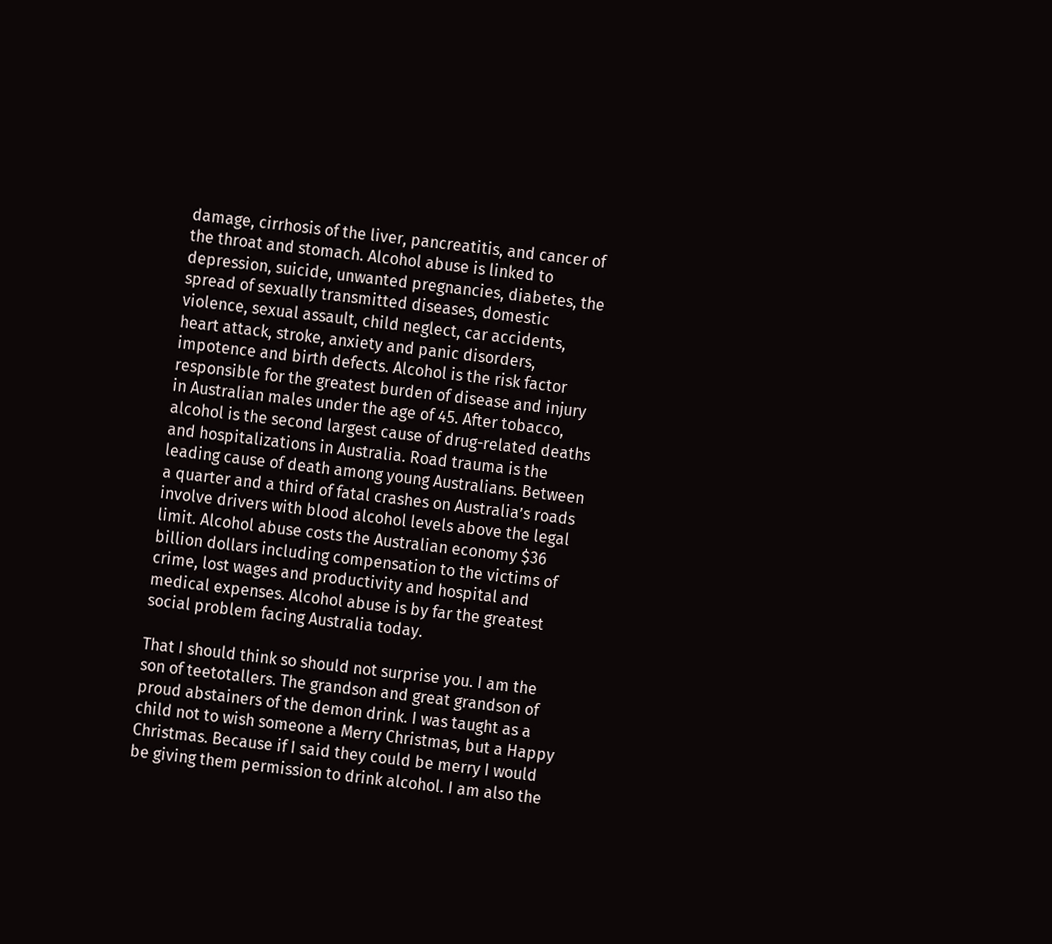damage, cirrhosis of the liver, pancreatitis, and cancer of the throat and stomach. Alcohol abuse is linked to depression, suicide, unwanted pregnancies, diabetes, the spread of sexually transmitted diseases, domestic violence, sexual assault, child neglect, car accidents, heart attack, stroke, anxiety and panic disorders, impotence and birth defects. Alcohol is the risk factor responsible for the greatest burden of disease and injury in Australian males under the age of 45. After tobacco, alcohol is the second largest cause of drug-related deaths and hospitalizations in Australia. Road trauma is the leading cause of death among young Australians. Between a quarter and a third of fatal crashes on Australia’s roads involve drivers with blood alcohol levels above the legal limit. Alcohol abuse costs the Australian economy $36 billion dollars including compensation to the victims of crime, lost wages and productivity and hospital and medical expenses. Alcohol abuse is by far the greatest social problem facing Australia today.

That I should think so should not surprise you. I am the son of teetotallers. The grandson and great grandson of proud abstainers of the demon drink. I was taught as a child not to wish someone a Merry Christmas, but a Happy Christmas. Because if I said they could be merry I would be giving them permission to drink alcohol. I am also the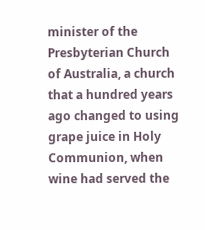minister of the Presbyterian Church of Australia, a church that a hundred years ago changed to using grape juice in Holy Communion, when wine had served the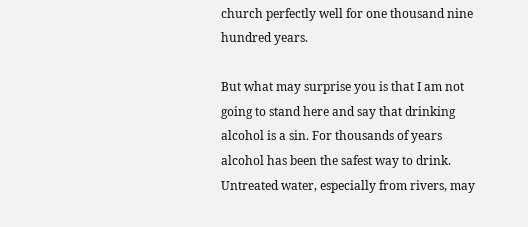church perfectly well for one thousand nine hundred years.

But what may surprise you is that I am not going to stand here and say that drinking alcohol is a sin. For thousands of years alcohol has been the safest way to drink. Untreated water, especially from rivers, may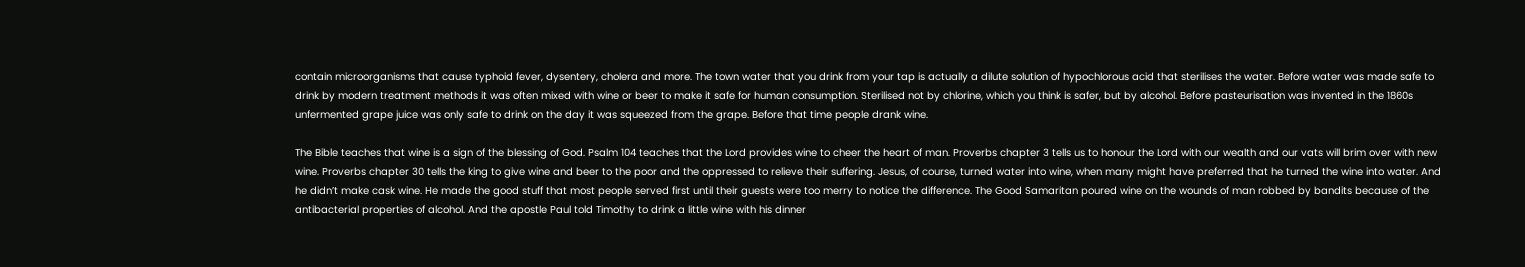contain microorganisms that cause typhoid fever, dysentery, cholera and more. The town water that you drink from your tap is actually a dilute solution of hypochlorous acid that sterilises the water. Before water was made safe to drink by modern treatment methods it was often mixed with wine or beer to make it safe for human consumption. Sterilised not by chlorine, which you think is safer, but by alcohol. Before pasteurisation was invented in the 1860s unfermented grape juice was only safe to drink on the day it was squeezed from the grape. Before that time people drank wine.

The Bible teaches that wine is a sign of the blessing of God. Psalm 104 teaches that the Lord provides wine to cheer the heart of man. Proverbs chapter 3 tells us to honour the Lord with our wealth and our vats will brim over with new wine. Proverbs chapter 30 tells the king to give wine and beer to the poor and the oppressed to relieve their suffering. Jesus, of course, turned water into wine, when many might have preferred that he turned the wine into water. And he didn’t make cask wine. He made the good stuff that most people served first until their guests were too merry to notice the difference. The Good Samaritan poured wine on the wounds of man robbed by bandits because of the antibacterial properties of alcohol. And the apostle Paul told Timothy to drink a little wine with his dinner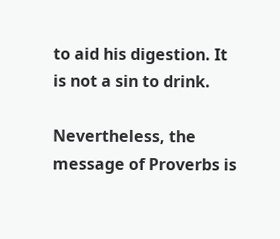to aid his digestion. It is not a sin to drink.

Nevertheless, the message of Proverbs is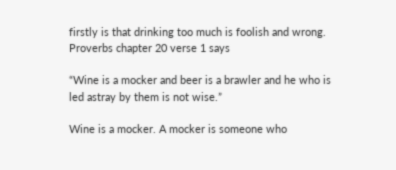firstly is that drinking too much is foolish and wrong. Proverbs chapter 20 verse 1 says

“Wine is a mocker and beer is a brawler and he who is led astray by them is not wise.”

Wine is a mocker. A mocker is someone who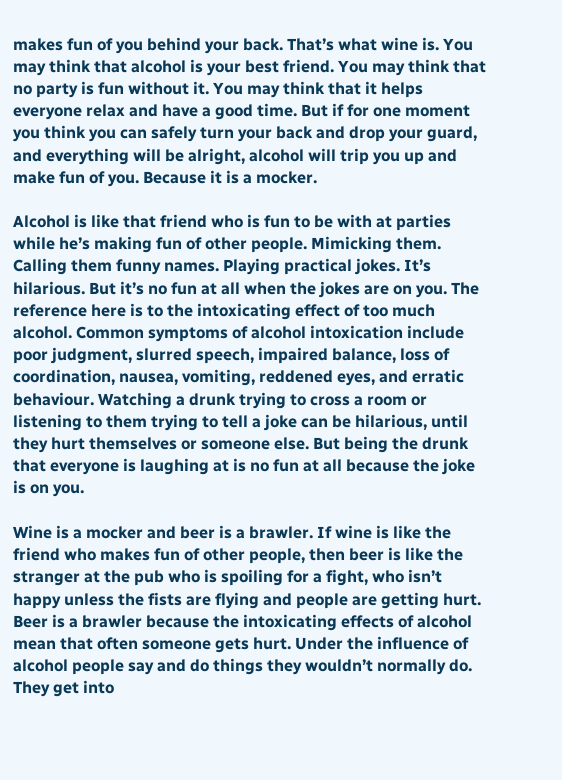makes fun of you behind your back. That’s what wine is. You may think that alcohol is your best friend. You may think that no party is fun without it. You may think that it helps everyone relax and have a good time. But if for one moment you think you can safely turn your back and drop your guard, and everything will be alright, alcohol will trip you up and make fun of you. Because it is a mocker.

Alcohol is like that friend who is fun to be with at parties while he’s making fun of other people. Mimicking them. Calling them funny names. Playing practical jokes. It’s hilarious. But it’s no fun at all when the jokes are on you. The reference here is to the intoxicating effect of too much alcohol. Common symptoms of alcohol intoxication include poor judgment, slurred speech, impaired balance, loss of coordination, nausea, vomiting, reddened eyes, and erratic behaviour. Watching a drunk trying to cross a room or listening to them trying to tell a joke can be hilarious, until they hurt themselves or someone else. But being the drunk that everyone is laughing at is no fun at all because the joke is on you.

Wine is a mocker and beer is a brawler. If wine is like the friend who makes fun of other people, then beer is like the stranger at the pub who is spoiling for a fight, who isn’t happy unless the fists are flying and people are getting hurt. Beer is a brawler because the intoxicating effects of alcohol mean that often someone gets hurt. Under the influence of alcohol people say and do things they wouldn’t normally do. They get into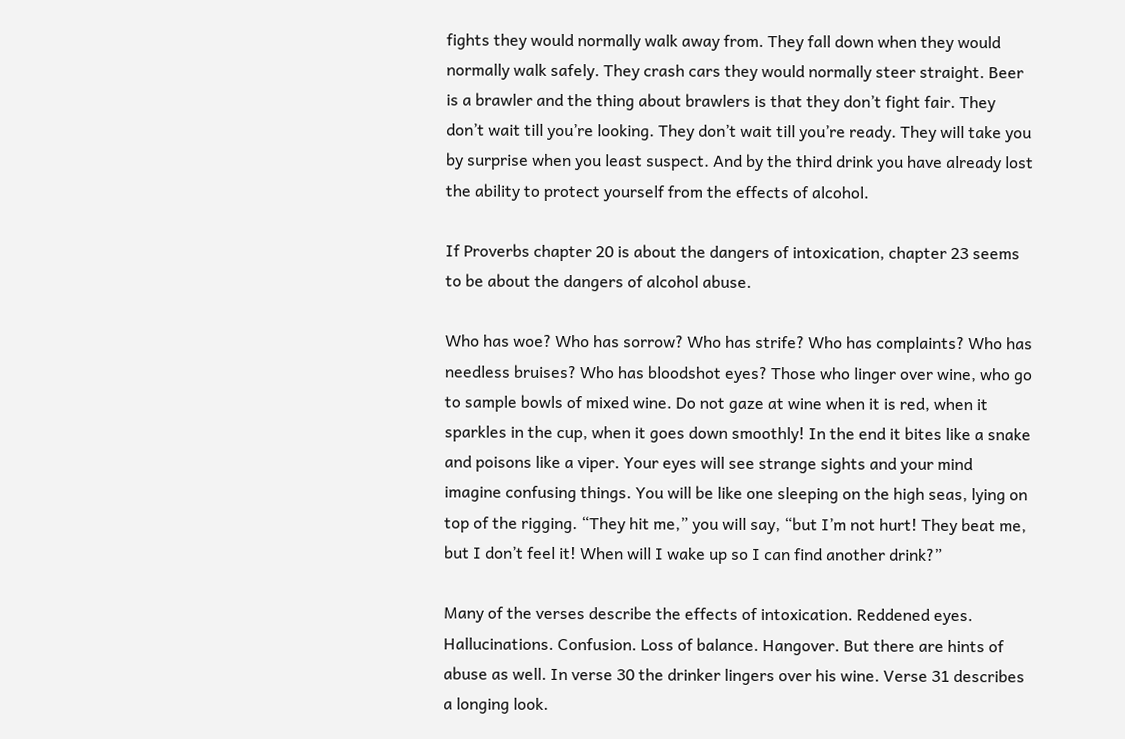fights they would normally walk away from. They fall down when they would normally walk safely. They crash cars they would normally steer straight. Beer is a brawler and the thing about brawlers is that they don’t fight fair. They don’t wait till you’re looking. They don’t wait till you’re ready. They will take you by surprise when you least suspect. And by the third drink you have already lost the ability to protect yourself from the effects of alcohol.

If Proverbs chapter 20 is about the dangers of intoxication, chapter 23 seems to be about the dangers of alcohol abuse.

Who has woe? Who has sorrow? Who has strife? Who has complaints? Who has needless bruises? Who has bloodshot eyes? Those who linger over wine, who go to sample bowls of mixed wine. Do not gaze at wine when it is red, when it sparkles in the cup, when it goes down smoothly! In the end it bites like a snake and poisons like a viper. Your eyes will see strange sights and your mind imagine confusing things. You will be like one sleeping on the high seas, lying on top of the rigging. “They hit me,” you will say, “but I’m not hurt! They beat me, but I don’t feel it! When will I wake up so I can find another drink?”

Many of the verses describe the effects of intoxication. Reddened eyes. Hallucinations. Confusion. Loss of balance. Hangover. But there are hints of abuse as well. In verse 30 the drinker lingers over his wine. Verse 31 describes a longing look.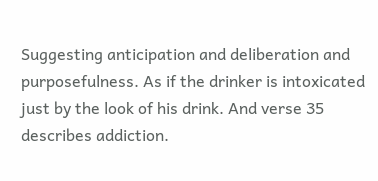Suggesting anticipation and deliberation and purposefulness. As if the drinker is intoxicated just by the look of his drink. And verse 35 describes addiction.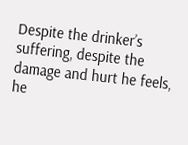Despite the drinker’s suffering, despite the damage and hurt he feels, he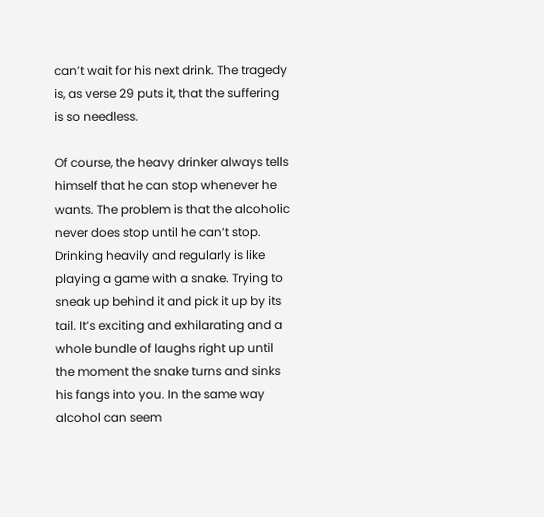can’t wait for his next drink. The tragedy is, as verse 29 puts it, that the suffering is so needless.

Of course, the heavy drinker always tells himself that he can stop whenever he wants. The problem is that the alcoholic never does stop until he can’t stop. Drinking heavily and regularly is like playing a game with a snake. Trying to sneak up behind it and pick it up by its tail. It’s exciting and exhilarating and a whole bundle of laughs right up until the moment the snake turns and sinks his fangs into you. In the same way alcohol can seem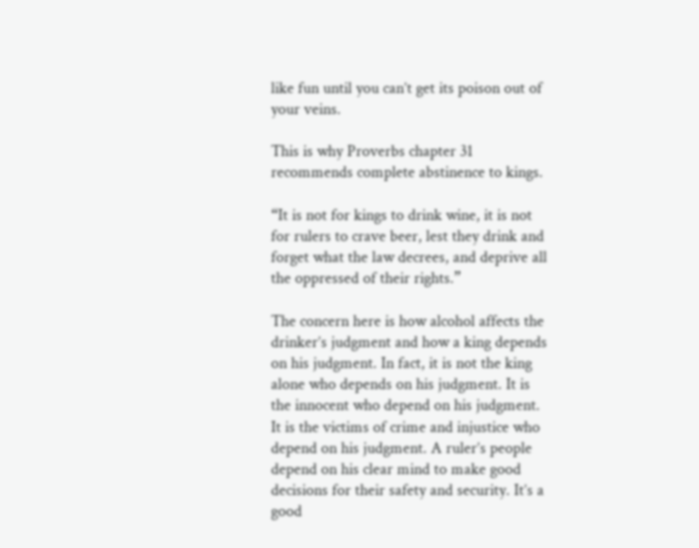like fun until you can’t get its poison out of your veins.

This is why Proverbs chapter 31 recommends complete abstinence to kings.

“It is not for kings to drink wine, it is not for rulers to crave beer, lest they drink and forget what the law decrees, and deprive all the oppressed of their rights.”

The concern here is how alcohol affects the drinker’s judgment and how a king depends on his judgment. In fact, it is not the king alone who depends on his judgment. It is the innocent who depend on his judgment. It is the victims of crime and injustice who depend on his judgment. A ruler’s people depend on his clear mind to make good decisions for their safety and security. It’s a good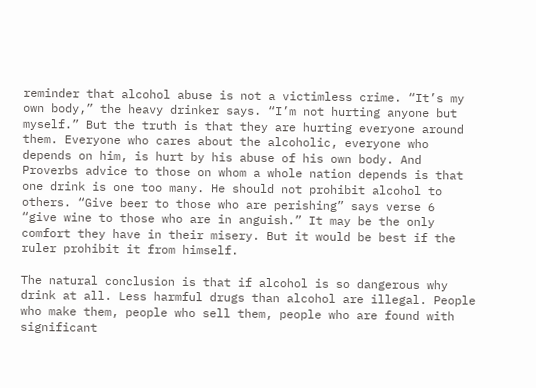reminder that alcohol abuse is not a victimless crime. “It’s my own body,” the heavy drinker says. “I’m not hurting anyone but myself.” But the truth is that they are hurting everyone around them. Everyone who cares about the alcoholic, everyone who depends on him, is hurt by his abuse of his own body. And Proverbs advice to those on whom a whole nation depends is that one drink is one too many. He should not prohibit alcohol to others. “Give beer to those who are perishing” says verse 6  “give wine to those who are in anguish.” It may be the only comfort they have in their misery. But it would be best if the ruler prohibit it from himself.

The natural conclusion is that if alcohol is so dangerous why drink at all. Less harmful drugs than alcohol are illegal. People who make them, people who sell them, people who are found with significant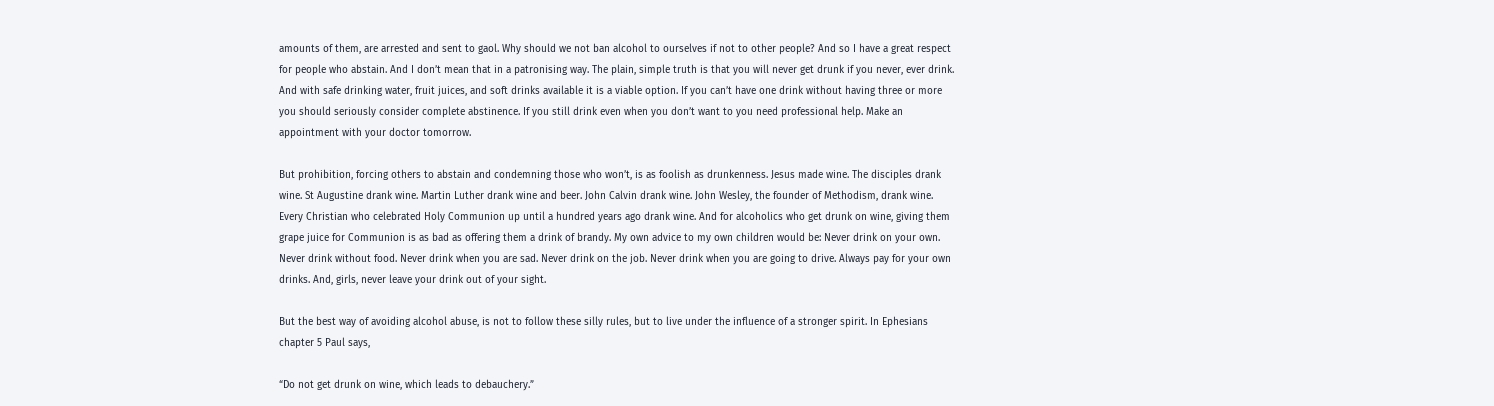amounts of them, are arrested and sent to gaol. Why should we not ban alcohol to ourselves if not to other people? And so I have a great respect for people who abstain. And I don’t mean that in a patronising way. The plain, simple truth is that you will never get drunk if you never, ever drink. And with safe drinking water, fruit juices, and soft drinks available it is a viable option. If you can’t have one drink without having three or more you should seriously consider complete abstinence. If you still drink even when you don’t want to you need professional help. Make an appointment with your doctor tomorrow.

But prohibition, forcing others to abstain and condemning those who won’t, is as foolish as drunkenness. Jesus made wine. The disciples drank wine. St Augustine drank wine. Martin Luther drank wine and beer. John Calvin drank wine. John Wesley, the founder of Methodism, drank wine. Every Christian who celebrated Holy Communion up until a hundred years ago drank wine. And for alcoholics who get drunk on wine, giving them grape juice for Communion is as bad as offering them a drink of brandy. My own advice to my own children would be: Never drink on your own. Never drink without food. Never drink when you are sad. Never drink on the job. Never drink when you are going to drive. Always pay for your own drinks. And, girls, never leave your drink out of your sight.

But the best way of avoiding alcohol abuse, is not to follow these silly rules, but to live under the influence of a stronger spirit. In Ephesians chapter 5 Paul says,

“Do not get drunk on wine, which leads to debauchery.”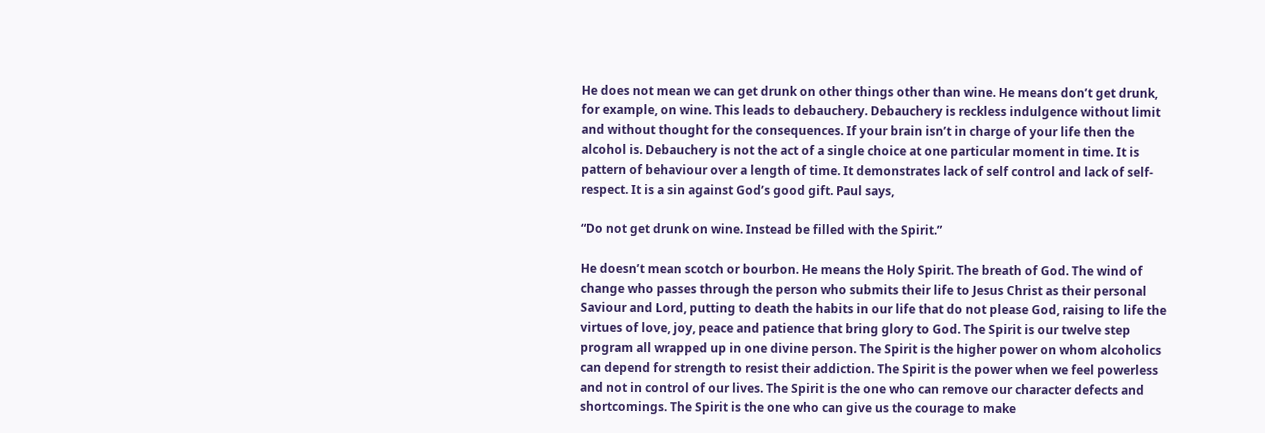He does not mean we can get drunk on other things other than wine. He means don’t get drunk, for example, on wine. This leads to debauchery. Debauchery is reckless indulgence without limit and without thought for the consequences. If your brain isn’t in charge of your life then the alcohol is. Debauchery is not the act of a single choice at one particular moment in time. It is pattern of behaviour over a length of time. It demonstrates lack of self control and lack of self-respect. It is a sin against God’s good gift. Paul says,

“Do not get drunk on wine. Instead be filled with the Spirit.”

He doesn’t mean scotch or bourbon. He means the Holy Spirit. The breath of God. The wind of change who passes through the person who submits their life to Jesus Christ as their personal Saviour and Lord, putting to death the habits in our life that do not please God, raising to life the virtues of love, joy, peace and patience that bring glory to God. The Spirit is our twelve step program all wrapped up in one divine person. The Spirit is the higher power on whom alcoholics can depend for strength to resist their addiction. The Spirit is the power when we feel powerless and not in control of our lives. The Spirit is the one who can remove our character defects and shortcomings. The Spirit is the one who can give us the courage to make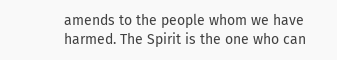amends to the people whom we have harmed. The Spirit is the one who can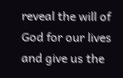reveal the will of God for our lives and give us the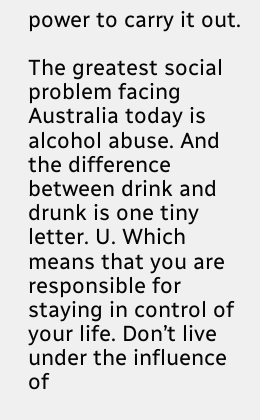power to carry it out.

The greatest social problem facing Australia today is alcohol abuse. And the difference between drink and drunk is one tiny letter. U. Which means that you are responsible for staying in control of your life. Don’t live under the influence of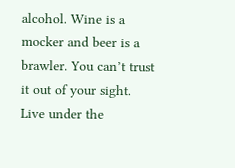alcohol. Wine is a mocker and beer is a brawler. You can’t trust it out of your sight. Live under the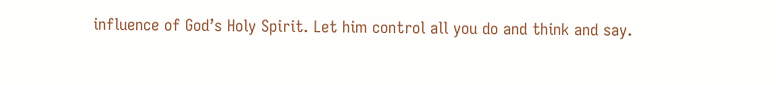influence of God’s Holy Spirit. Let him control all you do and think and say.